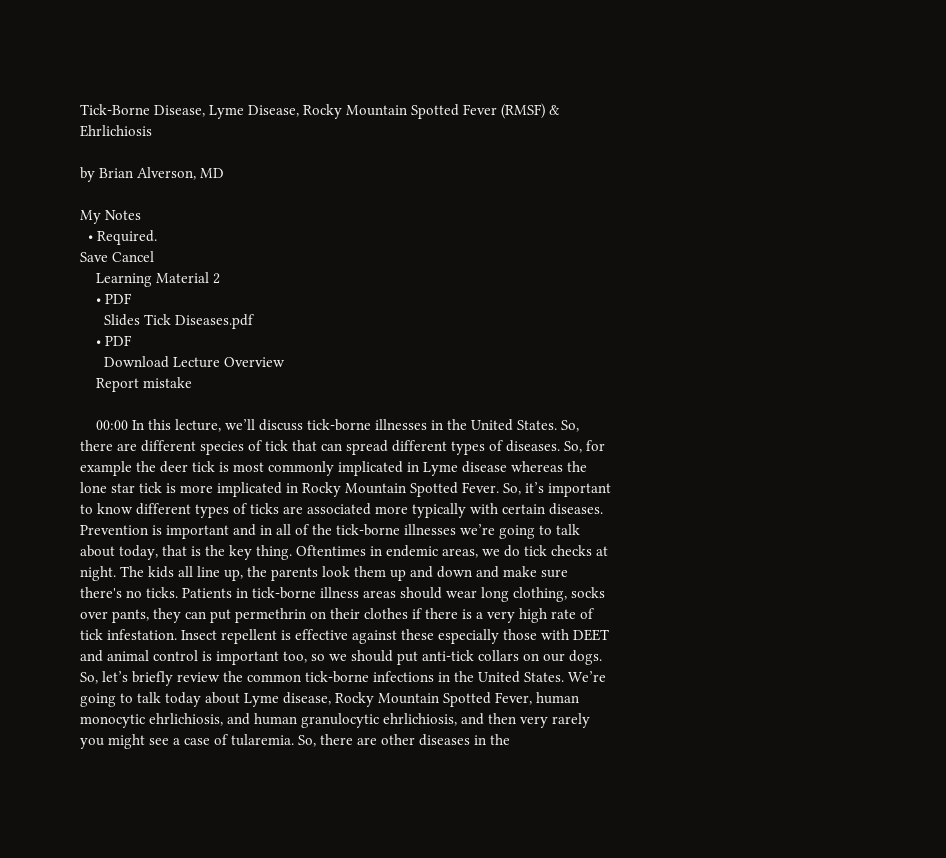Tick-Borne Disease, Lyme Disease, Rocky Mountain Spotted Fever (RMSF) & Ehrlichiosis

by Brian Alverson, MD

My Notes
  • Required.
Save Cancel
    Learning Material 2
    • PDF
      Slides Tick Diseases.pdf
    • PDF
      Download Lecture Overview
    Report mistake

    00:00 In this lecture, we’ll discuss tick-borne illnesses in the United States. So, there are different species of tick that can spread different types of diseases. So, for example the deer tick is most commonly implicated in Lyme disease whereas the lone star tick is more implicated in Rocky Mountain Spotted Fever. So, it’s important to know different types of ticks are associated more typically with certain diseases. Prevention is important and in all of the tick-borne illnesses we’re going to talk about today, that is the key thing. Oftentimes in endemic areas, we do tick checks at night. The kids all line up, the parents look them up and down and make sure there's no ticks. Patients in tick-borne illness areas should wear long clothing, socks over pants, they can put permethrin on their clothes if there is a very high rate of tick infestation. Insect repellent is effective against these especially those with DEET and animal control is important too, so we should put anti-tick collars on our dogs. So, let’s briefly review the common tick-borne infections in the United States. We’re going to talk today about Lyme disease, Rocky Mountain Spotted Fever, human monocytic ehrlichiosis, and human granulocytic ehrlichiosis, and then very rarely you might see a case of tularemia. So, there are other diseases in the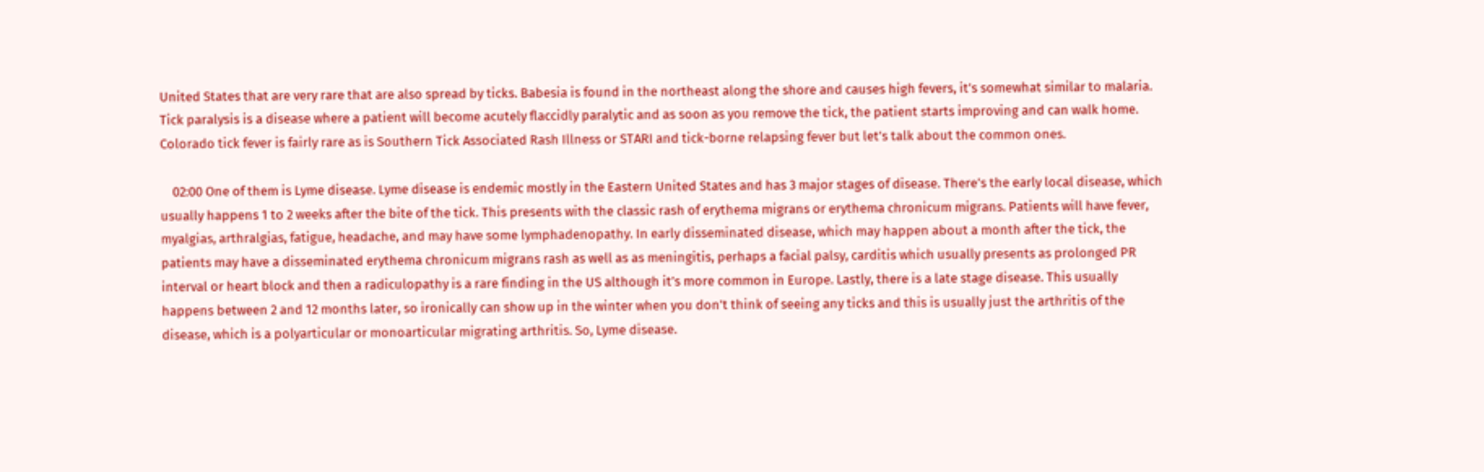United States that are very rare that are also spread by ticks. Babesia is found in the northeast along the shore and causes high fevers, it’s somewhat similar to malaria. Tick paralysis is a disease where a patient will become acutely flaccidly paralytic and as soon as you remove the tick, the patient starts improving and can walk home. Colorado tick fever is fairly rare as is Southern Tick Associated Rash Illness or STARI and tick-borne relapsing fever but let’s talk about the common ones.

    02:00 One of them is Lyme disease. Lyme disease is endemic mostly in the Eastern United States and has 3 major stages of disease. There’s the early local disease, which usually happens 1 to 2 weeks after the bite of the tick. This presents with the classic rash of erythema migrans or erythema chronicum migrans. Patients will have fever, myalgias, arthralgias, fatigue, headache, and may have some lymphadenopathy. In early disseminated disease, which may happen about a month after the tick, the patients may have a disseminated erythema chronicum migrans rash as well as as meningitis, perhaps a facial palsy, carditis which usually presents as prolonged PR interval or heart block and then a radiculopathy is a rare finding in the US although it’s more common in Europe. Lastly, there is a late stage disease. This usually happens between 2 and 12 months later, so ironically can show up in the winter when you don’t think of seeing any ticks and this is usually just the arthritis of the disease, which is a polyarticular or monoarticular migrating arthritis. So, Lyme disease.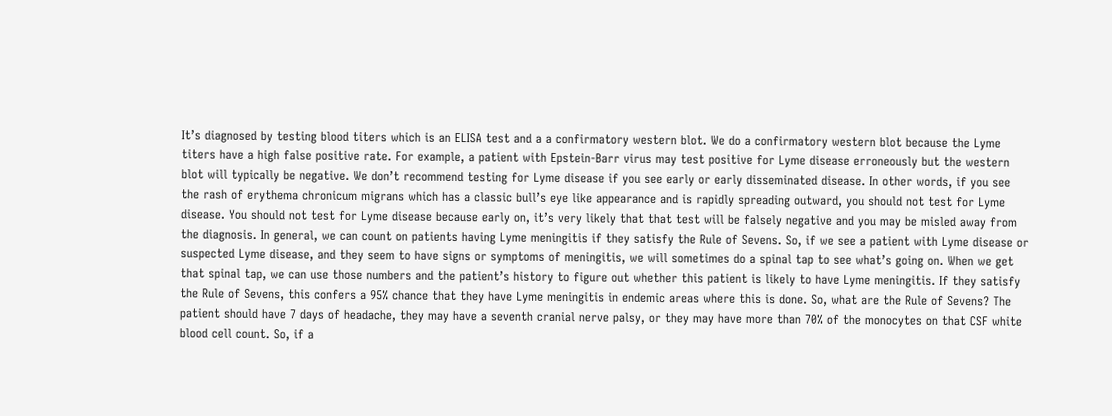It’s diagnosed by testing blood titers which is an ELISA test and a a confirmatory western blot. We do a confirmatory western blot because the Lyme titers have a high false positive rate. For example, a patient with Epstein-Barr virus may test positive for Lyme disease erroneously but the western blot will typically be negative. We don’t recommend testing for Lyme disease if you see early or early disseminated disease. In other words, if you see the rash of erythema chronicum migrans which has a classic bull’s eye like appearance and is rapidly spreading outward, you should not test for Lyme disease. You should not test for Lyme disease because early on, it’s very likely that that test will be falsely negative and you may be misled away from the diagnosis. In general, we can count on patients having Lyme meningitis if they satisfy the Rule of Sevens. So, if we see a patient with Lyme disease or suspected Lyme disease, and they seem to have signs or symptoms of meningitis, we will sometimes do a spinal tap to see what’s going on. When we get that spinal tap, we can use those numbers and the patient’s history to figure out whether this patient is likely to have Lyme meningitis. If they satisfy the Rule of Sevens, this confers a 95% chance that they have Lyme meningitis in endemic areas where this is done. So, what are the Rule of Sevens? The patient should have 7 days of headache, they may have a seventh cranial nerve palsy, or they may have more than 70% of the monocytes on that CSF white blood cell count. So, if a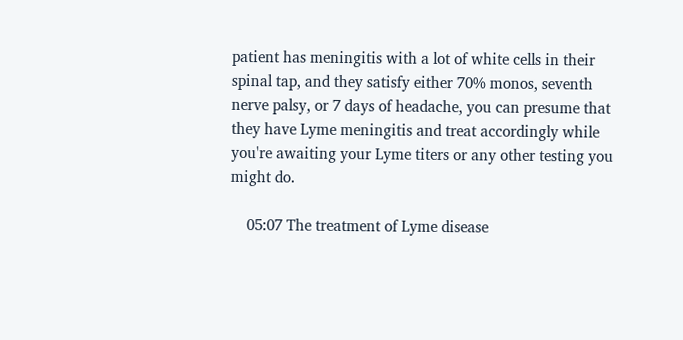patient has meningitis with a lot of white cells in their spinal tap, and they satisfy either 70% monos, seventh nerve palsy, or 7 days of headache, you can presume that they have Lyme meningitis and treat accordingly while you're awaiting your Lyme titers or any other testing you might do.

    05:07 The treatment of Lyme disease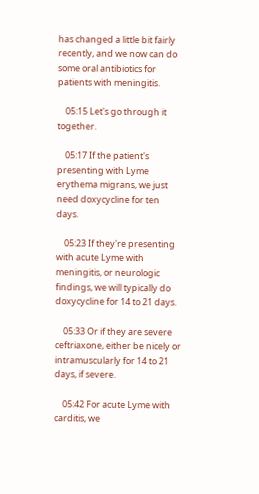has changed a little bit fairly recently, and we now can do some oral antibiotics for patients with meningitis.

    05:15 Let's go through it together.

    05:17 If the patient's presenting with Lyme erythema migrans, we just need doxycycline for ten days.

    05:23 If they're presenting with acute Lyme with meningitis, or neurologic findings, we will typically do doxycycline for 14 to 21 days.

    05:33 Or if they are severe ceftriaxone, either be nicely or intramuscularly for 14 to 21 days, if severe.

    05:42 For acute Lyme with carditis, we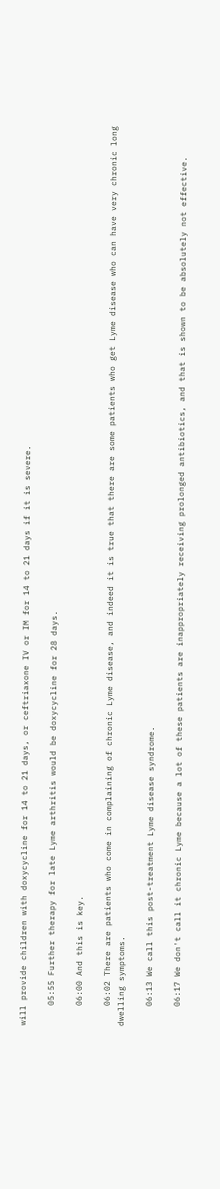will provide children with doxycycline for 14 to 21 days, or ceftriaxone IV or IM for 14 to 21 days if it is severe.

    05:55 Further therapy for late Lyme arthritis would be doxycycline for 28 days.

    06:00 And this is key.

    06:02 There are patients who come in complaining of chronic Lyme disease, and indeed it is true that there are some patients who get Lyme disease who can have very chronic long dwelling symptoms.

    06:13 We call this post-treatment Lyme disease syndrome.

    06:17 We don't call it chronic Lyme because a lot of these patients are inappropriately receiving prolonged antibiotics, and that is shown to be absolutely not effective.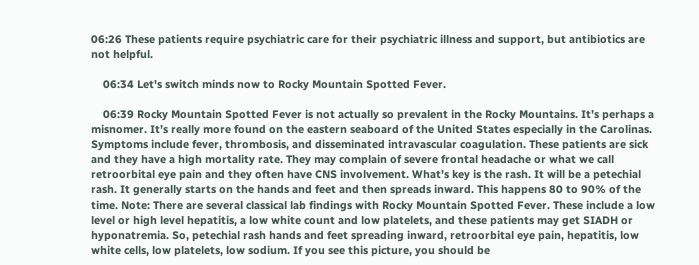06:26 These patients require psychiatric care for their psychiatric illness and support, but antibiotics are not helpful.

    06:34 Let's switch minds now to Rocky Mountain Spotted Fever.

    06:39 Rocky Mountain Spotted Fever is not actually so prevalent in the Rocky Mountains. It’s perhaps a misnomer. It’s really more found on the eastern seaboard of the United States especially in the Carolinas. Symptoms include fever, thrombosis, and disseminated intravascular coagulation. These patients are sick and they have a high mortality rate. They may complain of severe frontal headache or what we call retroorbital eye pain and they often have CNS involvement. What’s key is the rash. It will be a petechial rash. It generally starts on the hands and feet and then spreads inward. This happens 80 to 90% of the time. Note: There are several classical lab findings with Rocky Mountain Spotted Fever. These include a low level or high level hepatitis, a low white count and low platelets, and these patients may get SIADH or hyponatremia. So, petechial rash hands and feet spreading inward, retroorbital eye pain, hepatitis, low white cells, low platelets, low sodium. If you see this picture, you should be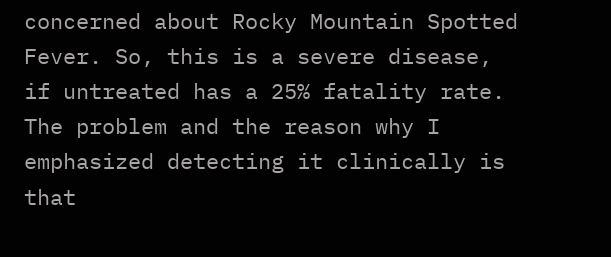concerned about Rocky Mountain Spotted Fever. So, this is a severe disease, if untreated has a 25% fatality rate. The problem and the reason why I emphasized detecting it clinically is that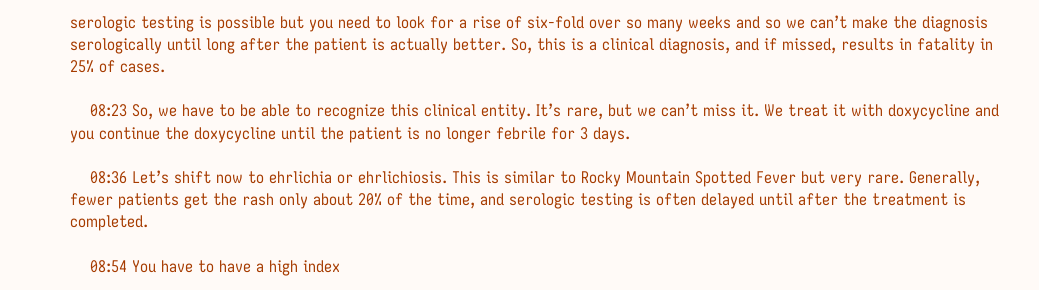serologic testing is possible but you need to look for a rise of six-fold over so many weeks and so we can’t make the diagnosis serologically until long after the patient is actually better. So, this is a clinical diagnosis, and if missed, results in fatality in 25% of cases.

    08:23 So, we have to be able to recognize this clinical entity. It’s rare, but we can’t miss it. We treat it with doxycycline and you continue the doxycycline until the patient is no longer febrile for 3 days.

    08:36 Let’s shift now to ehrlichia or ehrlichiosis. This is similar to Rocky Mountain Spotted Fever but very rare. Generally, fewer patients get the rash only about 20% of the time, and serologic testing is often delayed until after the treatment is completed.

    08:54 You have to have a high index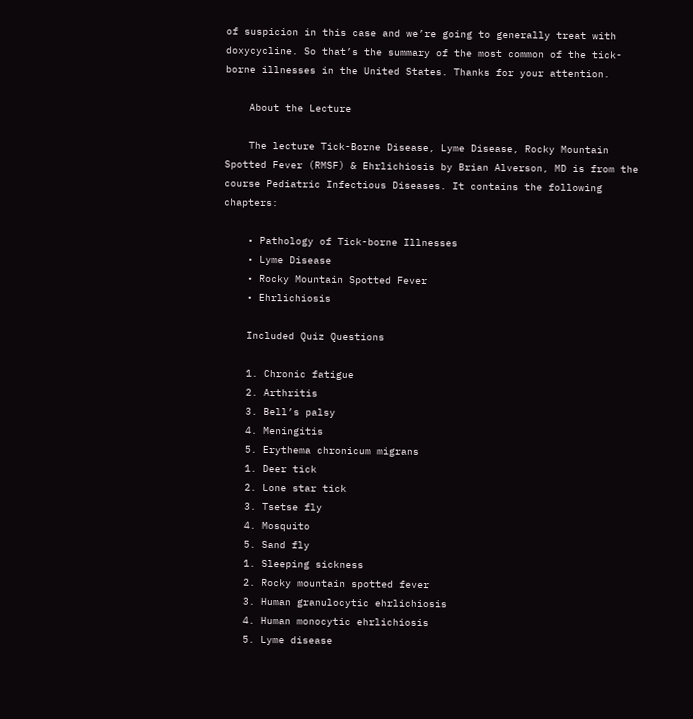of suspicion in this case and we’re going to generally treat with doxycycline. So that’s the summary of the most common of the tick-borne illnesses in the United States. Thanks for your attention.

    About the Lecture

    The lecture Tick-Borne Disease, Lyme Disease, Rocky Mountain Spotted Fever (RMSF) & Ehrlichiosis by Brian Alverson, MD is from the course Pediatric Infectious Diseases. It contains the following chapters:

    • Pathology of Tick-borne Illnesses
    • Lyme Disease
    • Rocky Mountain Spotted Fever
    • Ehrlichiosis

    Included Quiz Questions

    1. Chronic fatigue
    2. Arthritis
    3. Bell’s palsy
    4. Meningitis
    5. Erythema chronicum migrans
    1. Deer tick
    2. Lone star tick
    3. Tsetse fly
    4. Mosquito
    5. Sand fly
    1. Sleeping sickness
    2. Rocky mountain spotted fever
    3. Human granulocytic ehrlichiosis
    4. Human monocytic ehrlichiosis
    5. Lyme disease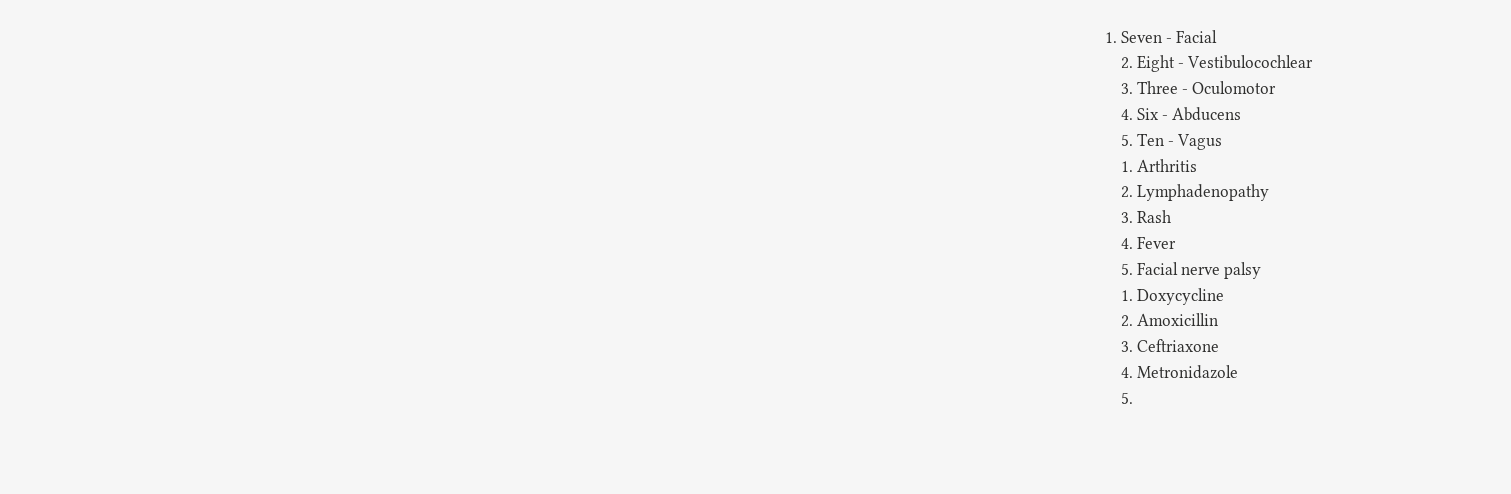1. Seven - Facial
    2. Eight - Vestibulocochlear
    3. Three - Oculomotor
    4. Six - Abducens
    5. Ten - Vagus
    1. Arthritis
    2. Lymphadenopathy
    3. Rash
    4. Fever
    5. Facial nerve palsy
    1. Doxycycline
    2. Amoxicillin
    3. Ceftriaxone
    4. Metronidazole
    5.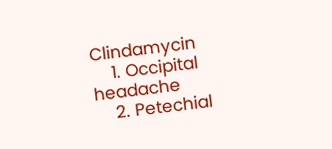Clindamycin
    1. Occipital headache
    2. Petechial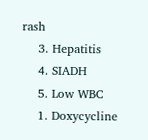rash
    3. Hepatitis
    4. SIADH
    5. Low WBC
    1. Doxycycline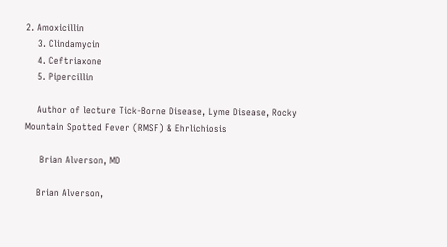2. Amoxicillin
    3. Clindamycin
    4. Ceftriaxone
    5. Pipercillin

    Author of lecture Tick-Borne Disease, Lyme Disease, Rocky Mountain Spotted Fever (RMSF) & Ehrlichiosis

     Brian Alverson, MD

    Brian Alverson,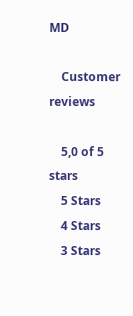MD

    Customer reviews

    5,0 of 5 stars
    5 Stars
    4 Stars
    3 Stars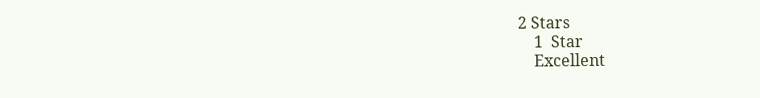2 Stars
    1  Star
    Excellent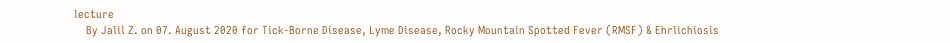lecture
    By Jalil Z. on 07. August 2020 for Tick-Borne Disease, Lyme Disease, Rocky Mountain Spotted Fever (RMSF) & Ehrlichiosis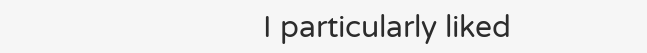I particularly liked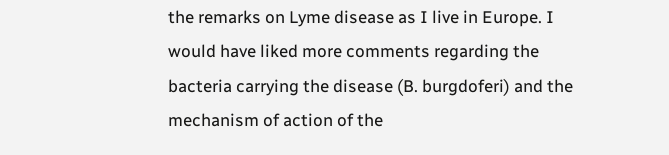the remarks on Lyme disease as I live in Europe. I would have liked more comments regarding the bacteria carrying the disease (B. burgdoferi) and the mechanism of action of the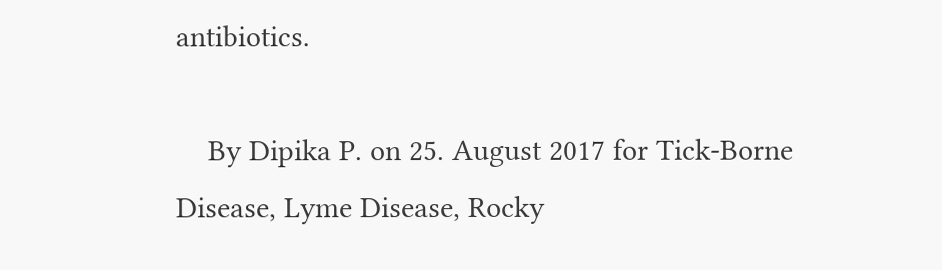antibiotics.

    By Dipika P. on 25. August 2017 for Tick-Borne Disease, Lyme Disease, Rocky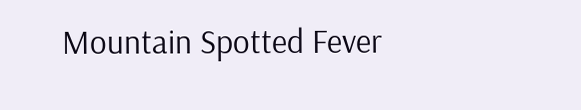Mountain Spotted Fever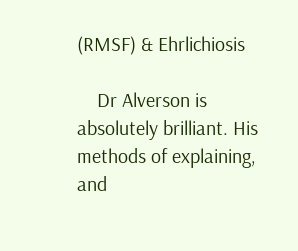(RMSF) & Ehrlichiosis

    Dr Alverson is absolutely brilliant. His methods of explaining, and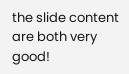the slide content are both very good!